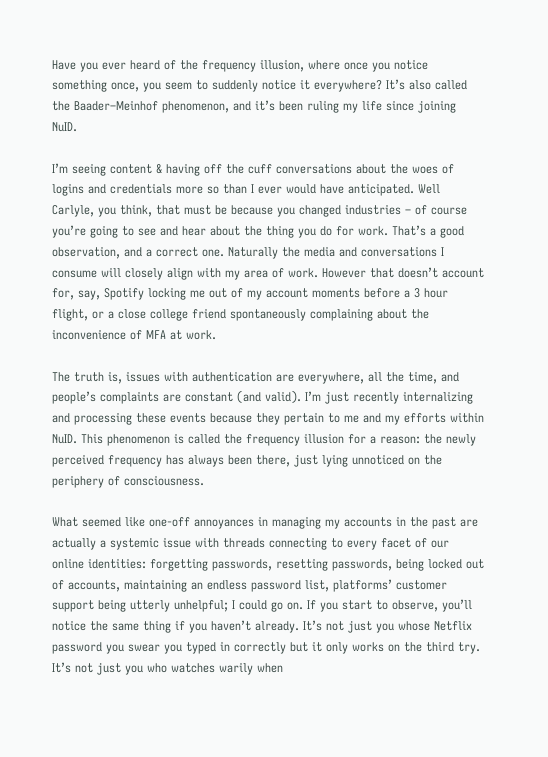Have you ever heard of the frequency illusion, where once you notice something once, you seem to suddenly notice it everywhere? It’s also called the Baader–Meinhof phenomenon, and it’s been ruling my life since joining NuID.

I’m seeing content & having off the cuff conversations about the woes of logins and credentials more so than I ever would have anticipated. Well Carlyle, you think, that must be because you changed industries – of course you’re going to see and hear about the thing you do for work. That’s a good observation, and a correct one. Naturally the media and conversations I consume will closely align with my area of work. However that doesn’t account for, say, Spotify locking me out of my account moments before a 3 hour flight, or a close college friend spontaneously complaining about the inconvenience of MFA at work.

The truth is, issues with authentication are everywhere, all the time, and people’s complaints are constant (and valid). I’m just recently internalizing and processing these events because they pertain to me and my efforts within NuID. This phenomenon is called the frequency illusion for a reason: the newly perceived frequency has always been there, just lying unnoticed on the periphery of consciousness.

What seemed like one-off annoyances in managing my accounts in the past are actually a systemic issue with threads connecting to every facet of our online identities: forgetting passwords, resetting passwords, being locked out of accounts, maintaining an endless password list, platforms’ customer support being utterly unhelpful; I could go on. If you start to observe, you’ll notice the same thing if you haven’t already. It’s not just you whose Netflix password you swear you typed in correctly but it only works on the third try. It’s not just you who watches warily when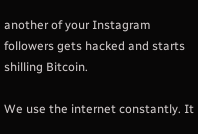another of your Instagram followers gets hacked and starts shilling Bitcoin.

We use the internet constantly. It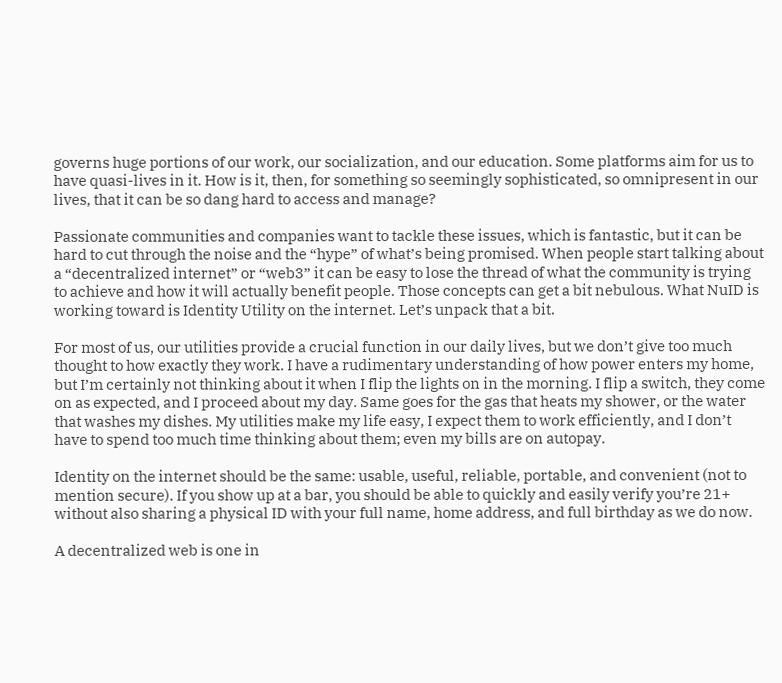governs huge portions of our work, our socialization, and our education. Some platforms aim for us to have quasi-lives in it. How is it, then, for something so seemingly sophisticated, so omnipresent in our lives, that it can be so dang hard to access and manage?

Passionate communities and companies want to tackle these issues, which is fantastic, but it can be hard to cut through the noise and the “hype” of what’s being promised. When people start talking about a “decentralized internet” or “web3” it can be easy to lose the thread of what the community is trying to achieve and how it will actually benefit people. Those concepts can get a bit nebulous. What NuID is working toward is Identity Utility on the internet. Let’s unpack that a bit.

For most of us, our utilities provide a crucial function in our daily lives, but we don’t give too much thought to how exactly they work. I have a rudimentary understanding of how power enters my home, but I’m certainly not thinking about it when I flip the lights on in the morning. I flip a switch, they come on as expected, and I proceed about my day. Same goes for the gas that heats my shower, or the water that washes my dishes. My utilities make my life easy, I expect them to work efficiently, and I don’t have to spend too much time thinking about them; even my bills are on autopay.

Identity on the internet should be the same: usable, useful, reliable, portable, and convenient (not to mention secure). If you show up at a bar, you should be able to quickly and easily verify you’re 21+ without also sharing a physical ID with your full name, home address, and full birthday as we do now.

A decentralized web is one in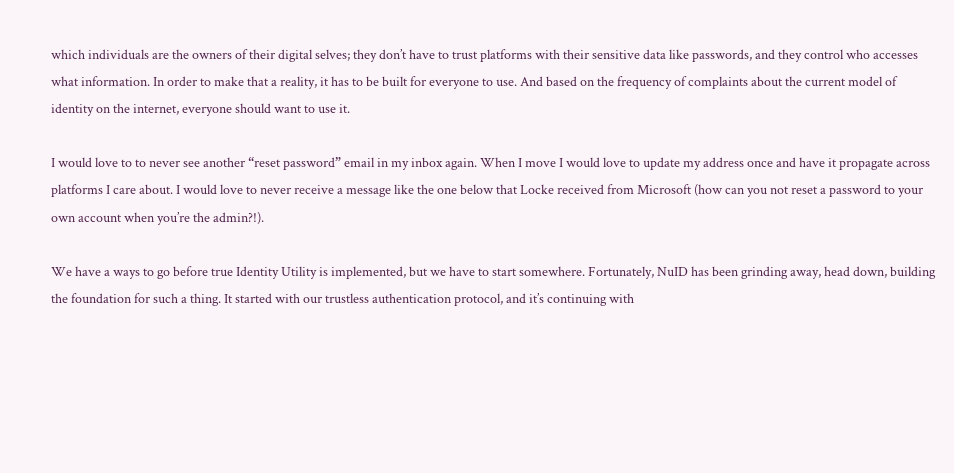which individuals are the owners of their digital selves; they don’t have to trust platforms with their sensitive data like passwords, and they control who accesses what information. In order to make that a reality, it has to be built for everyone to use. And based on the frequency of complaints about the current model of identity on the internet, everyone should want to use it.

I would love to to never see another “reset password” email in my inbox again. When I move I would love to update my address once and have it propagate across platforms I care about. I would love to never receive a message like the one below that Locke received from Microsoft (how can you not reset a password to your own account when you’re the admin?!).

We have a ways to go before true Identity Utility is implemented, but we have to start somewhere. Fortunately, NuID has been grinding away, head down, building the foundation for such a thing. It started with our trustless authentication protocol, and it’s continuing with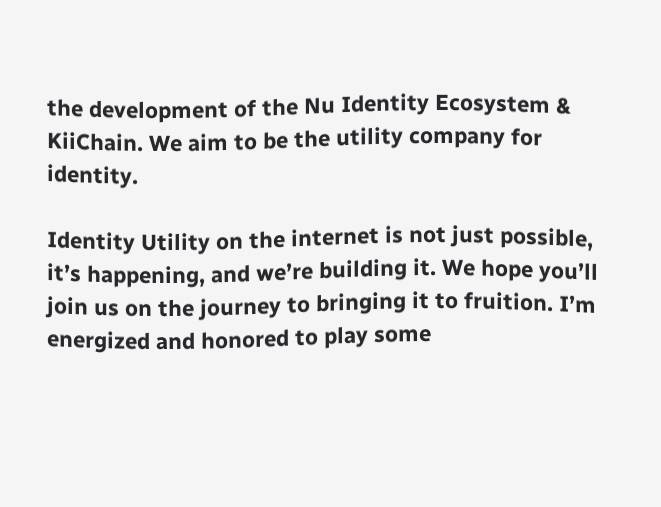the development of the Nu Identity Ecosystem & KiiChain. We aim to be the utility company for identity.

Identity Utility on the internet is not just possible, it’s happening, and we’re building it. We hope you’ll join us on the journey to bringing it to fruition. I’m energized and honored to play some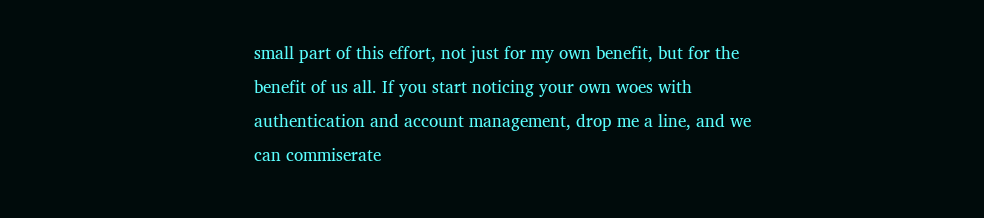small part of this effort, not just for my own benefit, but for the benefit of us all. If you start noticing your own woes with authentication and account management, drop me a line, and we can commiserate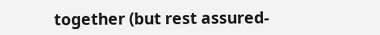together (but rest assured-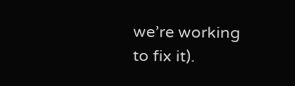we’re working to fix it).